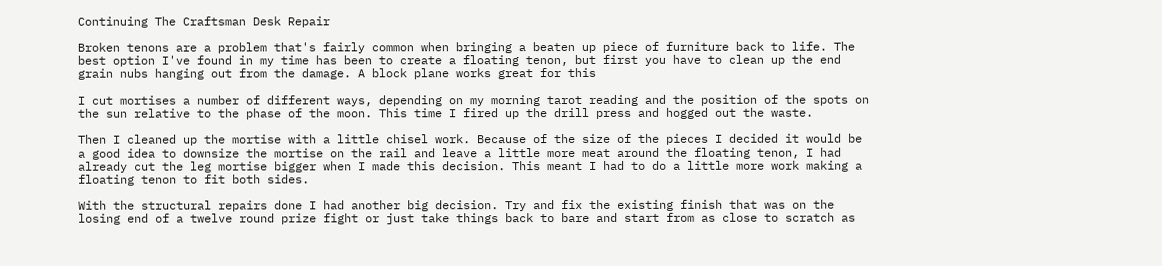Continuing The Craftsman Desk Repair

Broken tenons are a problem that's fairly common when bringing a beaten up piece of furniture back to life. The best option I've found in my time has been to create a floating tenon, but first you have to clean up the end grain nubs hanging out from the damage. A block plane works great for this

I cut mortises a number of different ways, depending on my morning tarot reading and the position of the spots on the sun relative to the phase of the moon. This time I fired up the drill press and hogged out the waste.

Then I cleaned up the mortise with a little chisel work. Because of the size of the pieces I decided it would be a good idea to downsize the mortise on the rail and leave a little more meat around the floating tenon, I had already cut the leg mortise bigger when I made this decision. This meant I had to do a little more work making a floating tenon to fit both sides.

With the structural repairs done I had another big decision. Try and fix the existing finish that was on the losing end of a twelve round prize fight or just take things back to bare and start from as close to scratch as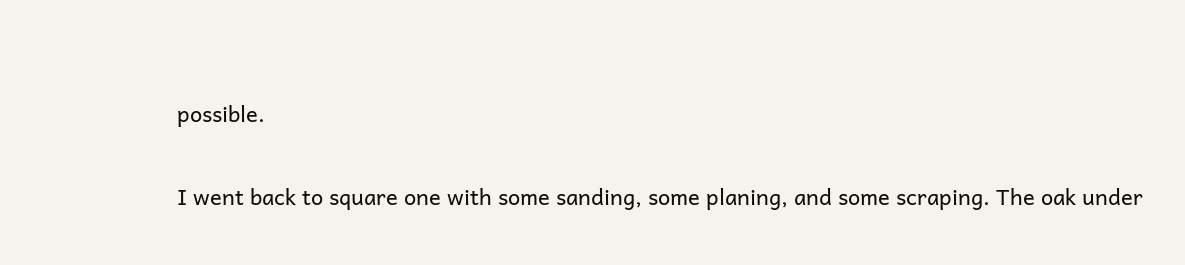possible.

I went back to square one with some sanding, some planing, and some scraping. The oak under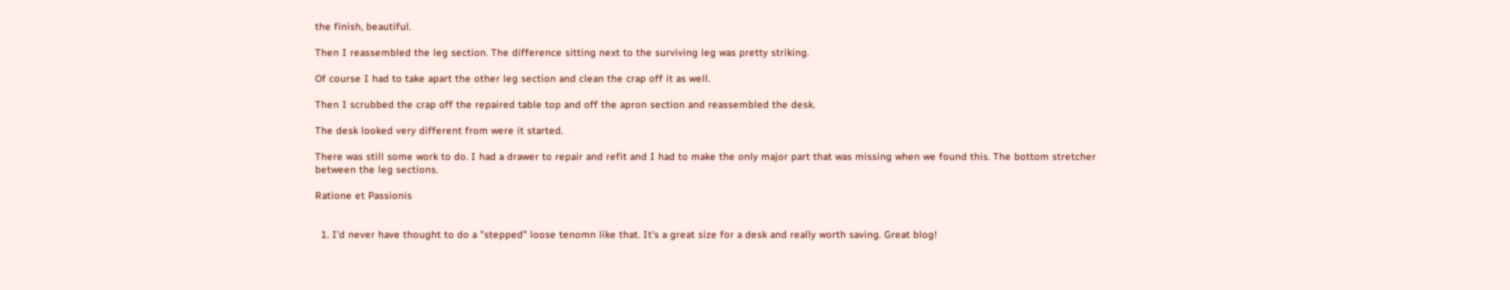the finish, beautiful.

Then I reassembled the leg section. The difference sitting next to the surviving leg was pretty striking.

Of course I had to take apart the other leg section and clean the crap off it as well.

Then I scrubbed the crap off the repaired table top and off the apron section and reassembled the desk.

The desk looked very different from were it started.

There was still some work to do. I had a drawer to repair and refit and I had to make the only major part that was missing when we found this. The bottom stretcher between the leg sections.

Ratione et Passionis


  1. I'd never have thought to do a "stepped" loose tenomn like that. It's a great size for a desk and really worth saving. Great blog!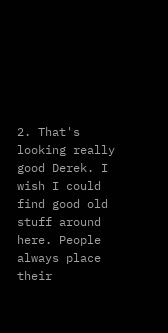2. That's looking really good Derek. I wish I could find good old stuff around here. People always place their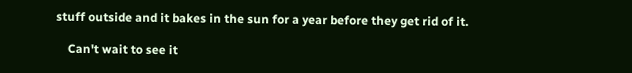stuff outside and it bakes in the sun for a year before they get rid of it.

    Can't wait to see it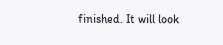finished. It will look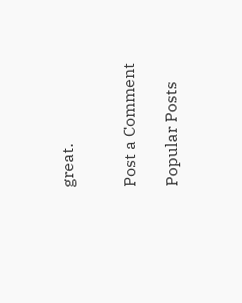great.


Post a Comment

Popular Posts